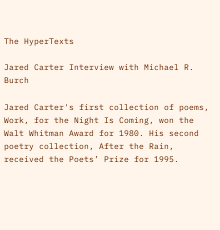The HyperTexts

Jared Carter Interview with Michael R. Burch

Jared Carter's first collection of poems, Work, for the Night Is Coming, won the Walt Whitman Award for 1980. His second poetry collection, After the Rain, received the Poets’ Prize for 1995.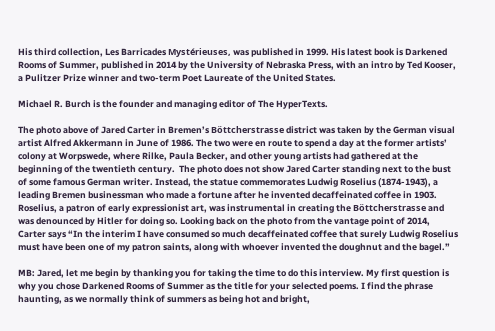His third collection, Les Barricades Mystérieuses, was published in 1999. His latest book is Darkened Rooms of Summer, published in 2014 by the University of Nebraska Press, with an intro by Ted Kooser, a Pulitzer Prize winner and two-term Poet Laureate of the United States.

Michael R. Burch is the founder and managing editor of The HyperTexts.

The photo above of Jared Carter in Bremen’s Böttcherstrasse district was taken by the German visual artist Alfred Akkermann in June of 1986. The two were en route to spend a day at the former artists’ colony at Worpswede, where Rilke, Paula Becker, and other young artists had gathered at the beginning of the twentieth century.  The photo does not show Jared Carter standing next to the bust of some famous German writer. Instead, the statue commemorates Ludwig Roselius (1874-1943), a leading Bremen businessman who made a fortune after he invented decaffeinated coffee in 1903. Roselius, a patron of early expressionist art, was instrumental in creating the Böttcherstrasse and was denounced by Hitler for doing so. Looking back on the photo from the vantage point of 2014, Carter says “In the interim I have consumed so much decaffeinated coffee that surely Ludwig Roselius must have been one of my patron saints, along with whoever invented the doughnut and the bagel.”

MB: Jared, let me begin by thanking you for taking the time to do this interview. My first question is why you chose Darkened Rooms of Summer as the title for your selected poems. I find the phrase haunting, as we normally think of summers as being hot and bright,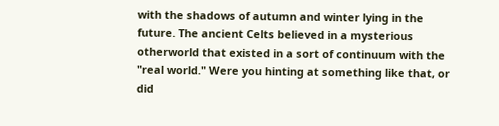with the shadows of autumn and winter lying in the future. The ancient Celts believed in a mysterious otherworld that existed in a sort of continuum with the "real world." Were you hinting at something like that, or did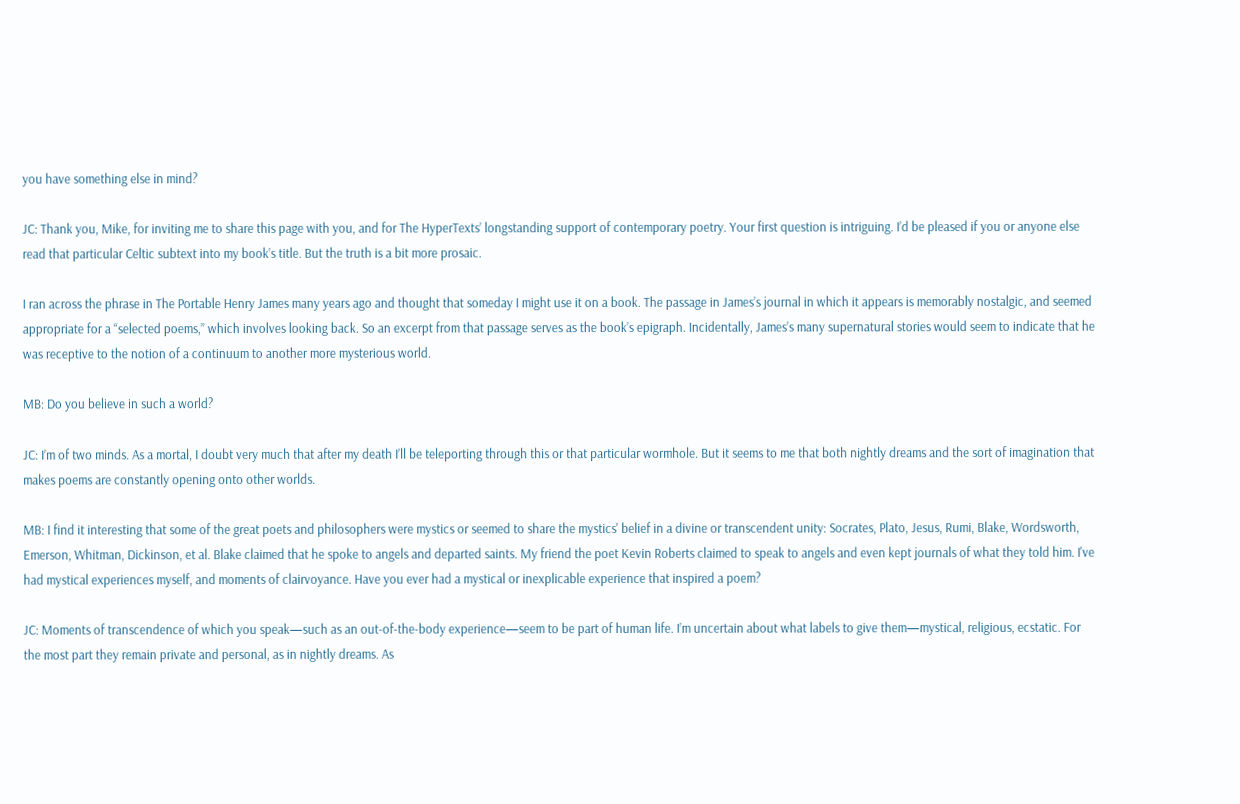you have something else in mind?

JC: Thank you, Mike, for inviting me to share this page with you, and for The HyperTexts’ longstanding support of contemporary poetry. Your first question is intriguing. I’d be pleased if you or anyone else read that particular Celtic subtext into my book’s title. But the truth is a bit more prosaic.

I ran across the phrase in The Portable Henry James many years ago and thought that someday I might use it on a book. The passage in James’s journal in which it appears is memorably nostalgic, and seemed appropriate for a “selected poems,” which involves looking back. So an excerpt from that passage serves as the book’s epigraph. Incidentally, James’s many supernatural stories would seem to indicate that he was receptive to the notion of a continuum to another more mysterious world.

MB: Do you believe in such a world?

JC: I’m of two minds. As a mortal, I doubt very much that after my death I’ll be teleporting through this or that particular wormhole. But it seems to me that both nightly dreams and the sort of imagination that makes poems are constantly opening onto other worlds.

MB: I find it interesting that some of the great poets and philosophers were mystics or seemed to share the mystics' belief in a divine or transcendent unity: Socrates, Plato, Jesus, Rumi, Blake, Wordsworth, Emerson, Whitman, Dickinson, et al. Blake claimed that he spoke to angels and departed saints. My friend the poet Kevin Roberts claimed to speak to angels and even kept journals of what they told him. I've had mystical experiences myself, and moments of clairvoyance. Have you ever had a mystical or inexplicable experience that inspired a poem?

JC: Moments of transcendence of which you speak—such as an out-of-the-body experience—seem to be part of human life. I’m uncertain about what labels to give them—mystical, religious, ecstatic. For the most part they remain private and personal, as in nightly dreams. As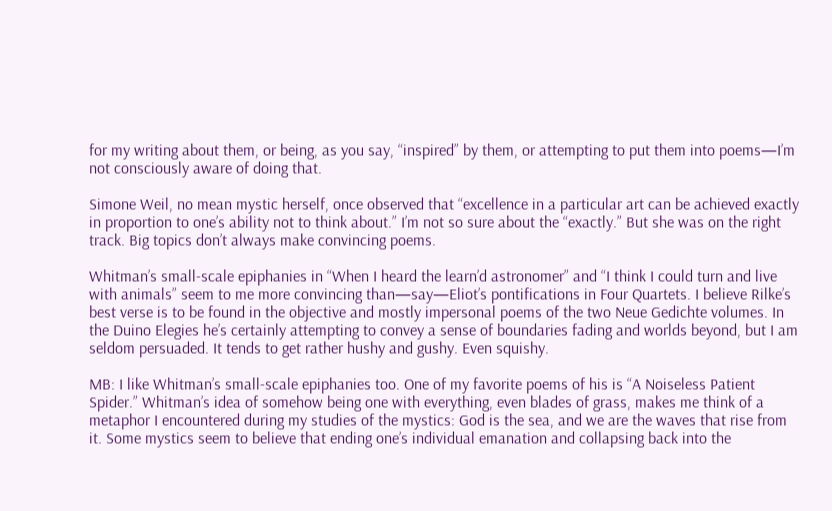for my writing about them, or being, as you say, “inspired” by them, or attempting to put them into poems—I’m not consciously aware of doing that.

Simone Weil, no mean mystic herself, once observed that “excellence in a particular art can be achieved exactly in proportion to one’s ability not to think about.” I’m not so sure about the “exactly.” But she was on the right track. Big topics don’t always make convincing poems.

Whitman’s small-scale epiphanies in “When I heard the learn’d astronomer” and “I think I could turn and live with animals” seem to me more convincing than—say—Eliot’s pontifications in Four Quartets. I believe Rilke’s best verse is to be found in the objective and mostly impersonal poems of the two Neue Gedichte volumes. In the Duino Elegies he’s certainly attempting to convey a sense of boundaries fading and worlds beyond, but I am seldom persuaded. It tends to get rather hushy and gushy. Even squishy.

MB: I like Whitman’s small-scale epiphanies too. One of my favorite poems of his is “A Noiseless Patient Spider.” Whitman’s idea of somehow being one with everything, even blades of grass, makes me think of a metaphor I encountered during my studies of the mystics: God is the sea, and we are the waves that rise from it. Some mystics seem to believe that ending one’s individual emanation and collapsing back into the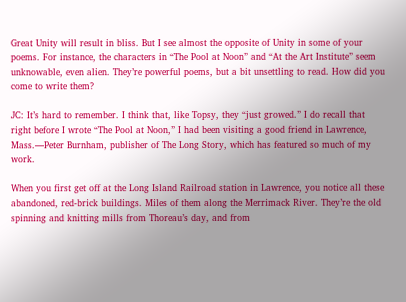Great Unity will result in bliss. But I see almost the opposite of Unity in some of your poems. For instance, the characters in “The Pool at Noon” and “At the Art Institute” seem unknowable, even alien. They’re powerful poems, but a bit unsettling to read. How did you come to write them?

JC: It’s hard to remember. I think that, like Topsy, they “just growed.” I do recall that right before I wrote “The Pool at Noon,” I had been visiting a good friend in Lawrence, Mass.—Peter Burnham, publisher of The Long Story, which has featured so much of my work.

When you first get off at the Long Island Railroad station in Lawrence, you notice all these abandoned, red-brick buildings. Miles of them along the Merrimack River. They’re the old spinning and knitting mills from Thoreau’s day, and from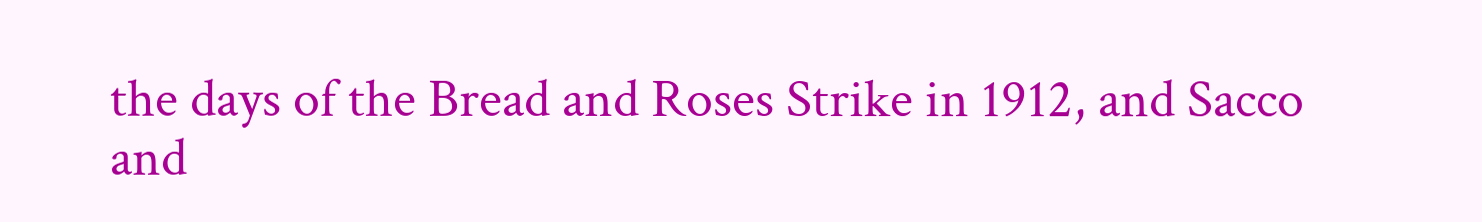the days of the Bread and Roses Strike in 1912, and Sacco and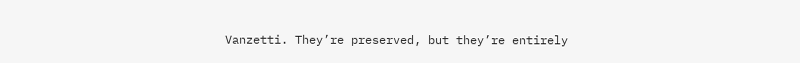Vanzetti. They’re preserved, but they’re entirely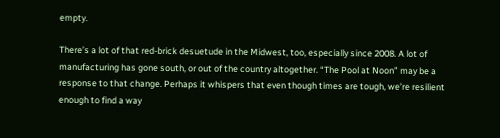empty.

There’s a lot of that red-brick desuetude in the Midwest, too, especially since 2008. A lot of manufacturing has gone south, or out of the country altogether. “The Pool at Noon” may be a response to that change. Perhaps it whispers that even though times are tough, we’re resilient enough to find a way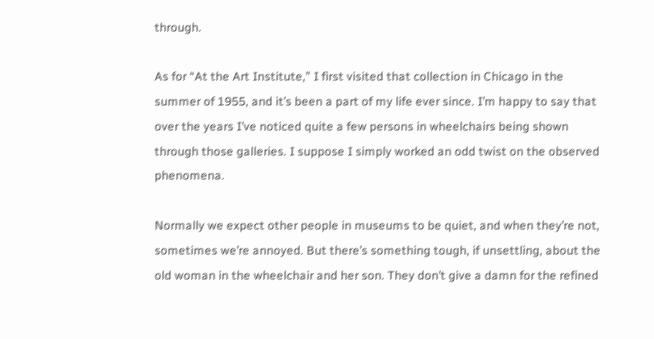through.

As for “At the Art Institute,” I first visited that collection in Chicago in the summer of 1955, and it’s been a part of my life ever since. I’m happy to say that over the years I’ve noticed quite a few persons in wheelchairs being shown through those galleries. I suppose I simply worked an odd twist on the observed phenomena.

Normally we expect other people in museums to be quiet, and when they’re not, sometimes we’re annoyed. But there’s something tough, if unsettling, about the old woman in the wheelchair and her son. They don’t give a damn for the refined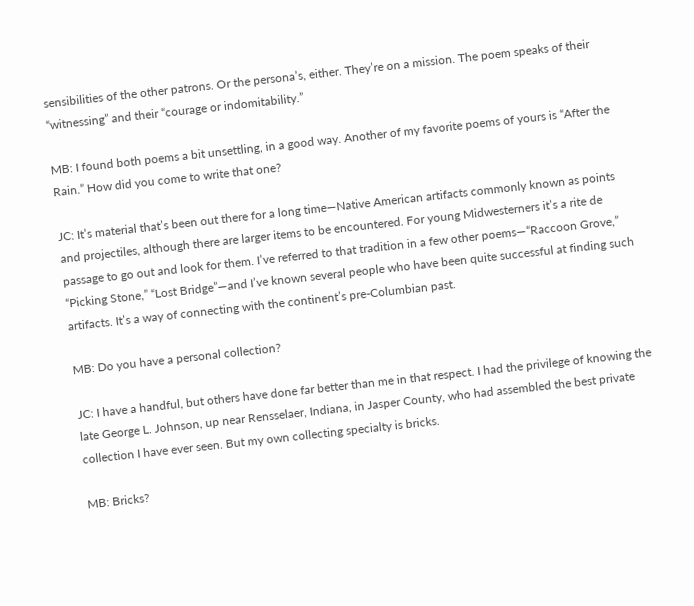sensibilities of the other patrons. Or the persona’s, either. They’re on a mission. The poem speaks of their “witnessing” and their “courage or indomitability.”

MB: I found both poems a bit unsettling, in a good way. Another of my favorite poems of yours is “After the Rain.” How did you come to write that one?

JC: It’s material that’s been out there for a long time—Native American artifacts commonly known as points and projectiles, although there are larger items to be encountered. For young Midwesterners it’s a rite de passage to go out and look for them. I’ve referred to that tradition in a few other poems—“Raccoon Grove,” “Picking Stone,” “Lost Bridge”—and I’ve known several people who have been quite successful at finding such artifacts. It’s a way of connecting with the continent’s pre-Columbian past.

MB: Do you have a personal collection?

JC: I have a handful, but others have done far better than me in that respect. I had the privilege of knowing the late George L. Johnson, up near Rensselaer, Indiana, in Jasper County, who had assembled the best private collection I have ever seen. But my own collecting specialty is bricks.

MB: Bricks?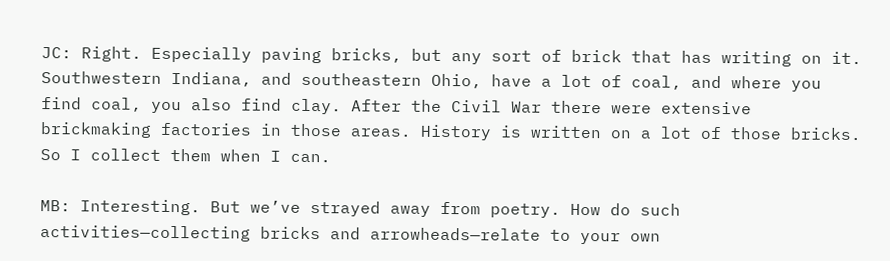JC: Right. Especially paving bricks, but any sort of brick that has writing on it. Southwestern Indiana, and southeastern Ohio, have a lot of coal, and where you find coal, you also find clay. After the Civil War there were extensive brickmaking factories in those areas. History is written on a lot of those bricks. So I collect them when I can.

MB: Interesting. But we’ve strayed away from poetry. How do such activities—collecting bricks and arrowheads—relate to your own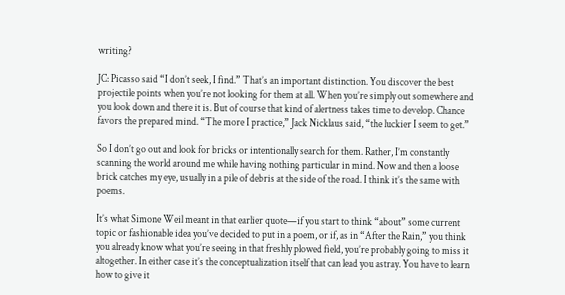writing?

JC: Picasso said “I don’t seek, I find.” That’s an important distinction. You discover the best projectile points when you’re not looking for them at all. When you’re simply out somewhere and you look down and there it is. But of course that kind of alertness takes time to develop. Chance favors the prepared mind. “The more I practice,” Jack Nicklaus said, “the luckier I seem to get.”

So I don’t go out and look for bricks or intentionally search for them. Rather, I’m constantly scanning the world around me while having nothing particular in mind. Now and then a loose brick catches my eye, usually in a pile of debris at the side of the road. I think it’s the same with poems.

It’s what Simone Weil meant in that earlier quote—if you start to think “about” some current topic or fashionable idea you’ve decided to put in a poem, or if, as in “After the Rain,” you think you already know what you’re seeing in that freshly plowed field, you’re probably going to miss it altogether. In either case it’s the conceptualization itself that can lead you astray. You have to learn how to give it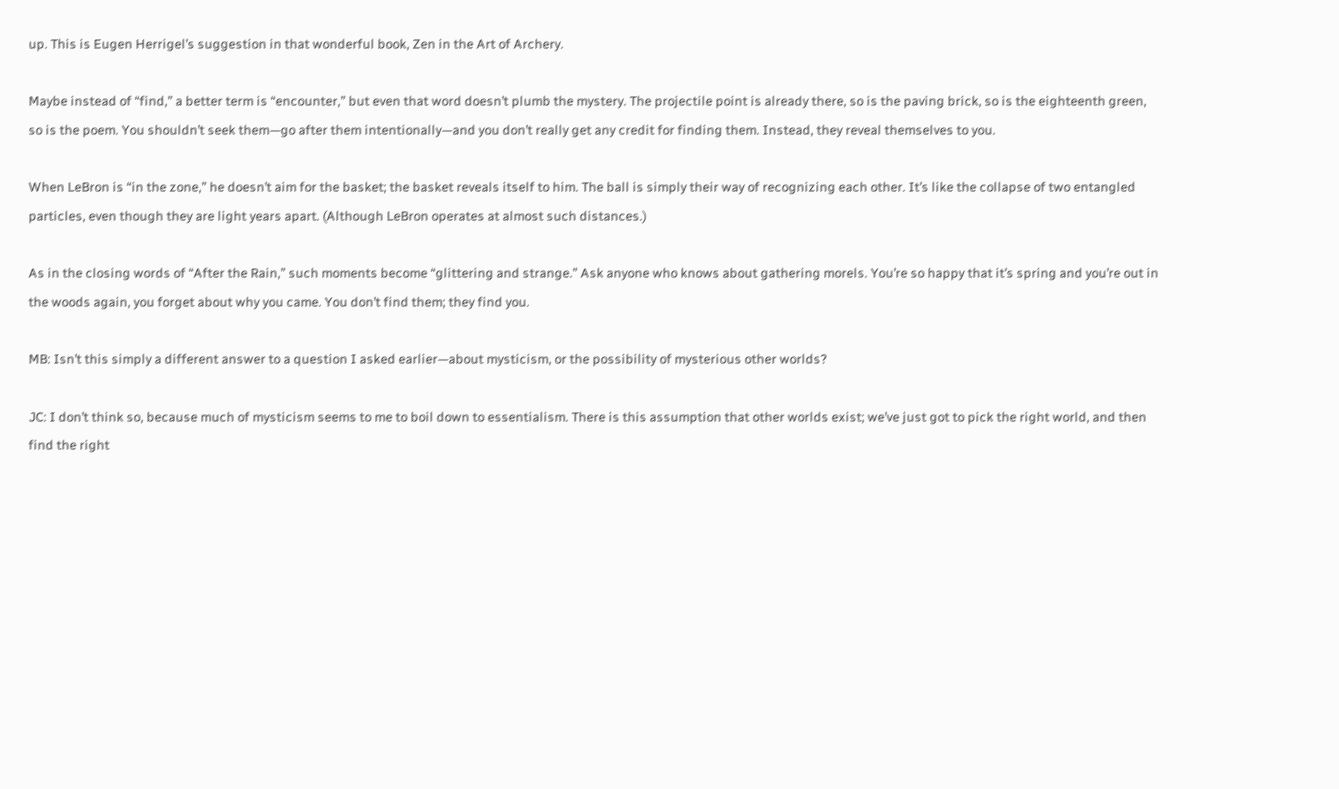up. This is Eugen Herrigel’s suggestion in that wonderful book, Zen in the Art of Archery.

Maybe instead of “find,” a better term is “encounter,” but even that word doesn’t plumb the mystery. The projectile point is already there, so is the paving brick, so is the eighteenth green, so is the poem. You shouldn’t seek them—go after them intentionally—and you don’t really get any credit for finding them. Instead, they reveal themselves to you.

When LeBron is “in the zone,” he doesn’t aim for the basket; the basket reveals itself to him. The ball is simply their way of recognizing each other. It’s like the collapse of two entangled particles, even though they are light years apart. (Although LeBron operates at almost such distances.)

As in the closing words of “After the Rain,” such moments become “glittering and strange.” Ask anyone who knows about gathering morels. You’re so happy that it’s spring and you’re out in the woods again, you forget about why you came. You don’t find them; they find you.

MB: Isn’t this simply a different answer to a question I asked earlier—about mysticism, or the possibility of mysterious other worlds?

JC: I don’t think so, because much of mysticism seems to me to boil down to essentialism. There is this assumption that other worlds exist; we’ve just got to pick the right world, and then find the right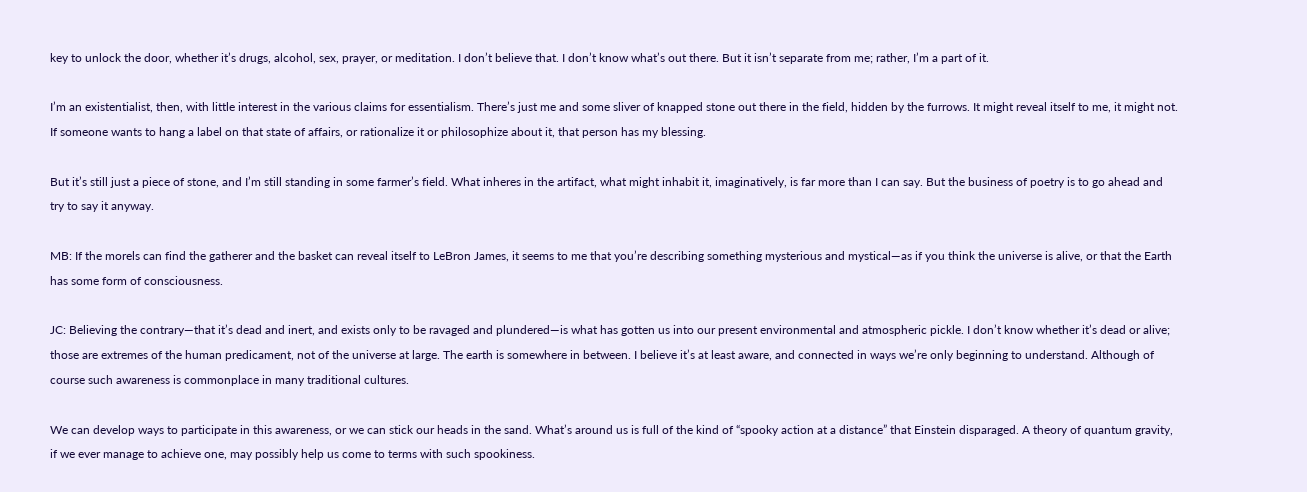key to unlock the door, whether it’s drugs, alcohol, sex, prayer, or meditation. I don’t believe that. I don’t know what’s out there. But it isn’t separate from me; rather, I’m a part of it.

I’m an existentialist, then, with little interest in the various claims for essentialism. There’s just me and some sliver of knapped stone out there in the field, hidden by the furrows. It might reveal itself to me, it might not. If someone wants to hang a label on that state of affairs, or rationalize it or philosophize about it, that person has my blessing.

But it’s still just a piece of stone, and I’m still standing in some farmer’s field. What inheres in the artifact, what might inhabit it, imaginatively, is far more than I can say. But the business of poetry is to go ahead and try to say it anyway.

MB: If the morels can find the gatherer and the basket can reveal itself to LeBron James, it seems to me that you’re describing something mysterious and mystical—as if you think the universe is alive, or that the Earth has some form of consciousness.

JC: Believing the contrary—that it’s dead and inert, and exists only to be ravaged and plundered—is what has gotten us into our present environmental and atmospheric pickle. I don’t know whether it’s dead or alive; those are extremes of the human predicament, not of the universe at large. The earth is somewhere in between. I believe it’s at least aware, and connected in ways we’re only beginning to understand. Although of course such awareness is commonplace in many traditional cultures.

We can develop ways to participate in this awareness, or we can stick our heads in the sand. What’s around us is full of the kind of “spooky action at a distance” that Einstein disparaged. A theory of quantum gravity, if we ever manage to achieve one, may possibly help us come to terms with such spookiness.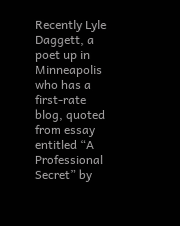Recently Lyle Daggett, a poet up in Minneapolis who has a first-rate blog, quoted from essay entitled “A Professional Secret” by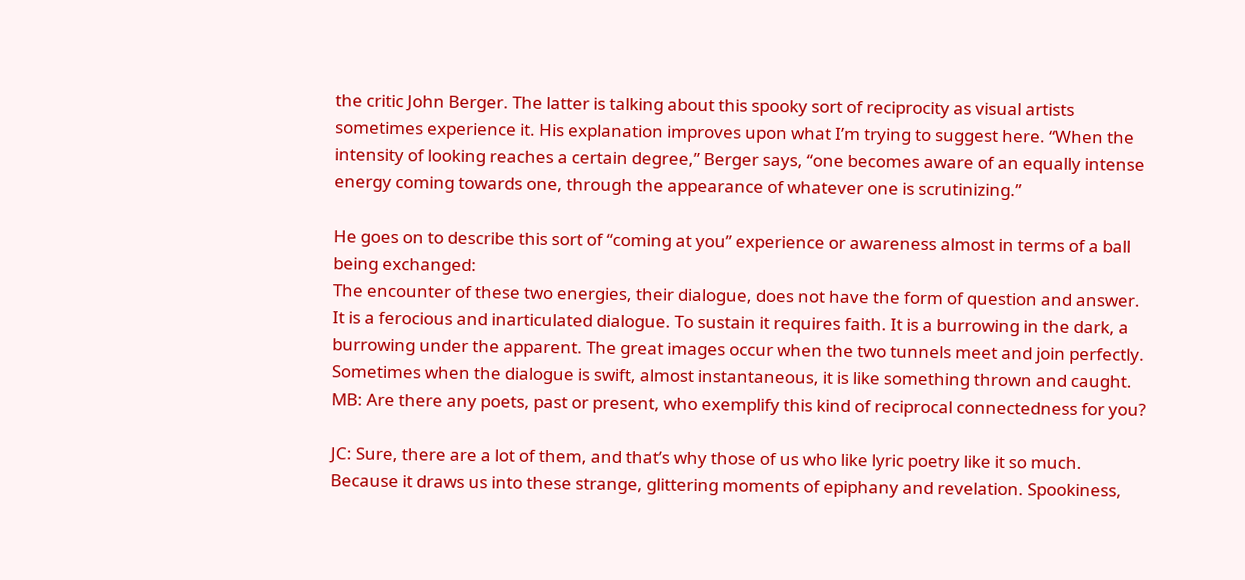the critic John Berger. The latter is talking about this spooky sort of reciprocity as visual artists sometimes experience it. His explanation improves upon what I’m trying to suggest here. “When the intensity of looking reaches a certain degree,” Berger says, “one becomes aware of an equally intense energy coming towards one, through the appearance of whatever one is scrutinizing.”

He goes on to describe this sort of “coming at you” experience or awareness almost in terms of a ball being exchanged:
The encounter of these two energies, their dialogue, does not have the form of question and answer. It is a ferocious and inarticulated dialogue. To sustain it requires faith. It is a burrowing in the dark, a burrowing under the apparent. The great images occur when the two tunnels meet and join perfectly. Sometimes when the dialogue is swift, almost instantaneous, it is like something thrown and caught.
MB: Are there any poets, past or present, who exemplify this kind of reciprocal connectedness for you?

JC: Sure, there are a lot of them, and that’s why those of us who like lyric poetry like it so much. Because it draws us into these strange, glittering moments of epiphany and revelation. Spookiness,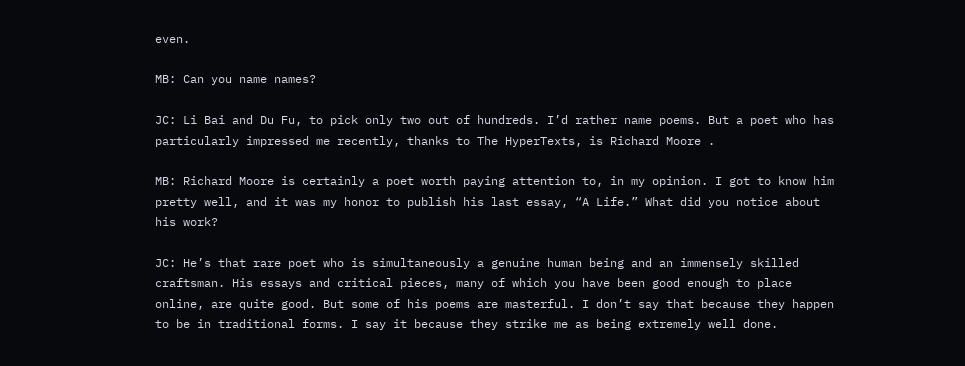even.

MB: Can you name names?

JC: Li Bai and Du Fu, to pick only two out of hundreds. I’d rather name poems. But a poet who has particularly impressed me recently, thanks to The HyperTexts, is Richard Moore .

MB: Richard Moore is certainly a poet worth paying attention to, in my opinion. I got to know him pretty well, and it was my honor to publish his last essay, “A Life.” What did you notice about his work?

JC: He’s that rare poet who is simultaneously a genuine human being and an immensely skilled craftsman. His essays and critical pieces, many of which you have been good enough to place online, are quite good. But some of his poems are masterful. I don’t say that because they happen to be in traditional forms. I say it because they strike me as being extremely well done.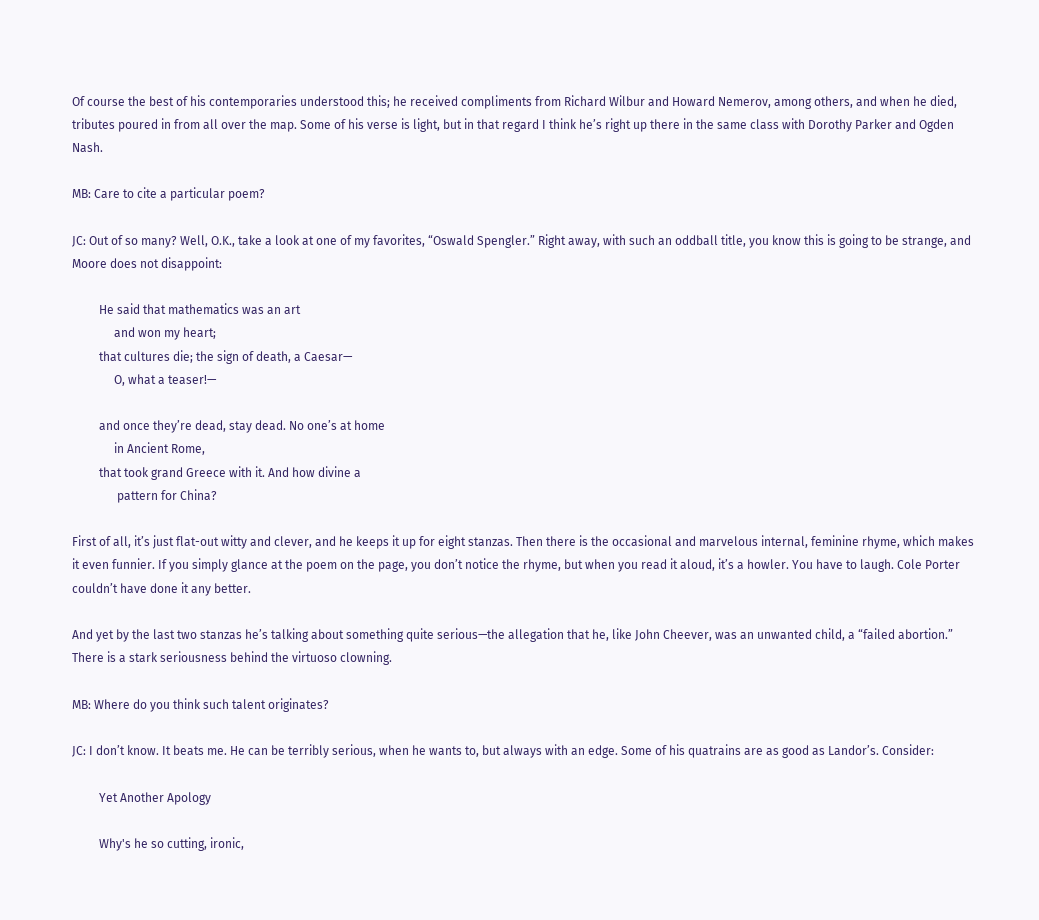Of course the best of his contemporaries understood this; he received compliments from Richard Wilbur and Howard Nemerov, among others, and when he died, tributes poured in from all over the map. Some of his verse is light, but in that regard I think he’s right up there in the same class with Dorothy Parker and Ogden Nash.

MB: Care to cite a particular poem?

JC: Out of so many? Well, O.K., take a look at one of my favorites, “Oswald Spengler.” Right away, with such an oddball title, you know this is going to be strange, and Moore does not disappoint:

         He said that mathematics was an art
              and won my heart;
         that cultures die; the sign of death, a Caesar—
              O, what a teaser!—

         and once they’re dead, stay dead. No one’s at home
              in Ancient Rome,
         that took grand Greece with it. And how divine a
               pattern for China?

First of all, it’s just flat-out witty and clever, and he keeps it up for eight stanzas. Then there is the occasional and marvelous internal, feminine rhyme, which makes it even funnier. If you simply glance at the poem on the page, you don’t notice the rhyme, but when you read it aloud, it’s a howler. You have to laugh. Cole Porter couldn’t have done it any better.

And yet by the last two stanzas he’s talking about something quite serious—the allegation that he, like John Cheever, was an unwanted child, a “failed abortion.” There is a stark seriousness behind the virtuoso clowning.

MB: Where do you think such talent originates?

JC: I don’t know. It beats me. He can be terribly serious, when he wants to, but always with an edge. Some of his quatrains are as good as Landor’s. Consider:

         Yet Another Apology

         Why's he so cutting, ironic,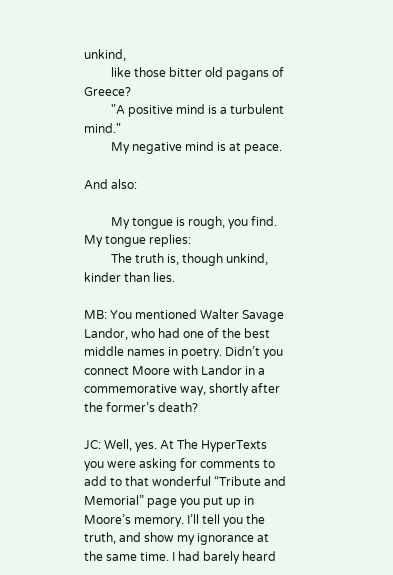unkind,
         like those bitter old pagans of Greece?
         "A positive mind is a turbulent mind."
         My negative mind is at peace.

And also:

         My tongue is rough, you find. My tongue replies:
         The truth is, though unkind, kinder than lies.

MB: You mentioned Walter Savage Landor, who had one of the best middle names in poetry. Didn’t you connect Moore with Landor in a commemorative way, shortly after the former’s death?

JC: Well, yes. At The HyperTexts you were asking for comments to add to that wonderful “Tribute and Memorial” page you put up in Moore’s memory. I’ll tell you the truth, and show my ignorance at the same time. I had barely heard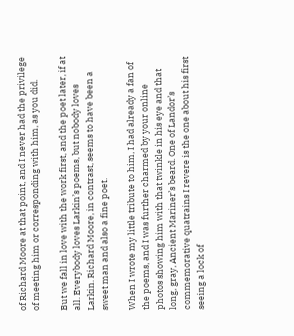of Richard Moore at that point, and I never had the privilege of meeting him or corresponding with him, as you did.

But we fall in love with the work first, and the poet later, if at all. Everybody loves Larkin’s poems, but nobody loves Larkin. Richard Moore, in contrast, seems to have been a sweet man and also a fine poet.

When I wrote my little tribute to him, I had already a fan of the poems, and I was further charmed by your online photos showing him with that twinkle in his eye and that long, gray, Ancient Mariner’s beard. One of Landor’s commemorative quatrains I revere is the one about his first seeing a lock of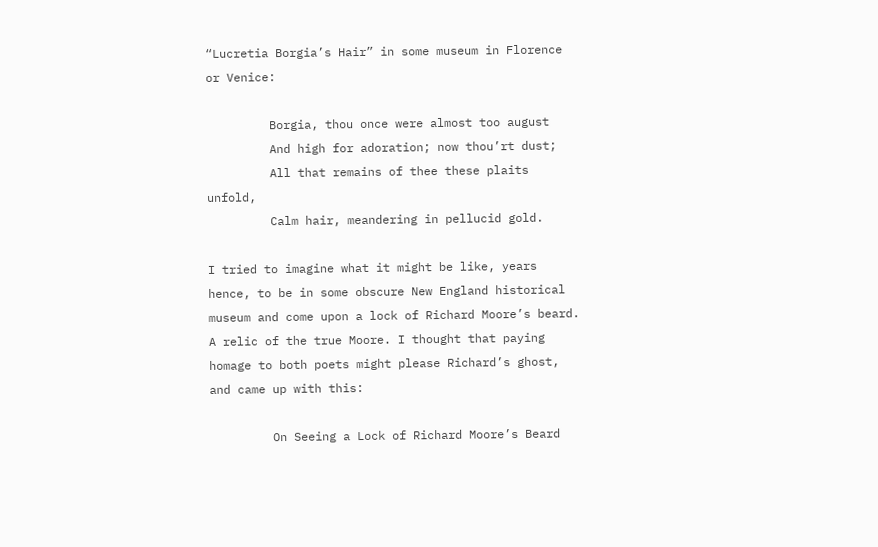“Lucretia Borgia’s Hair” in some museum in Florence or Venice:

         Borgia, thou once were almost too august
         And high for adoration; now thou’rt dust;
         All that remains of thee these plaits unfold,
         Calm hair, meandering in pellucid gold.

I tried to imagine what it might be like, years hence, to be in some obscure New England historical museum and come upon a lock of Richard Moore’s beard. A relic of the true Moore. I thought that paying homage to both poets might please Richard’s ghost, and came up with this:

         On Seeing a Lock of Richard Moore’s Beard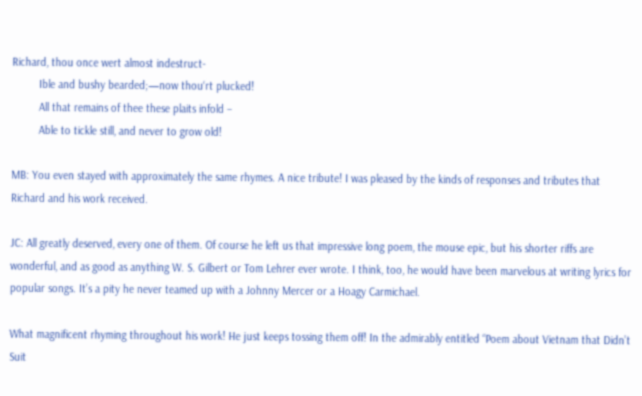Richard, thou once wert almost indestruct-
         Ible and bushy bearded;—now thou‘rt plucked!
         All that remains of thee these plaits infold –
         Able to tickle still, and never to grow old!

MB: You even stayed with approximately the same rhymes. A nice tribute! I was pleased by the kinds of responses and tributes that Richard and his work received.

JC: All greatly deserved, every one of them. Of course he left us that impressive long poem, the mouse epic, but his shorter riffs are wonderful, and as good as anything W. S. Gilbert or Tom Lehrer ever wrote. I think, too, he would have been marvelous at writing lyrics for popular songs. It’s a pity he never teamed up with a Johnny Mercer or a Hoagy Carmichael.

What magnificent rhyming throughout his work! He just keeps tossing them off! In the admirably entitled “Poem about Vietnam that Didn’t Suit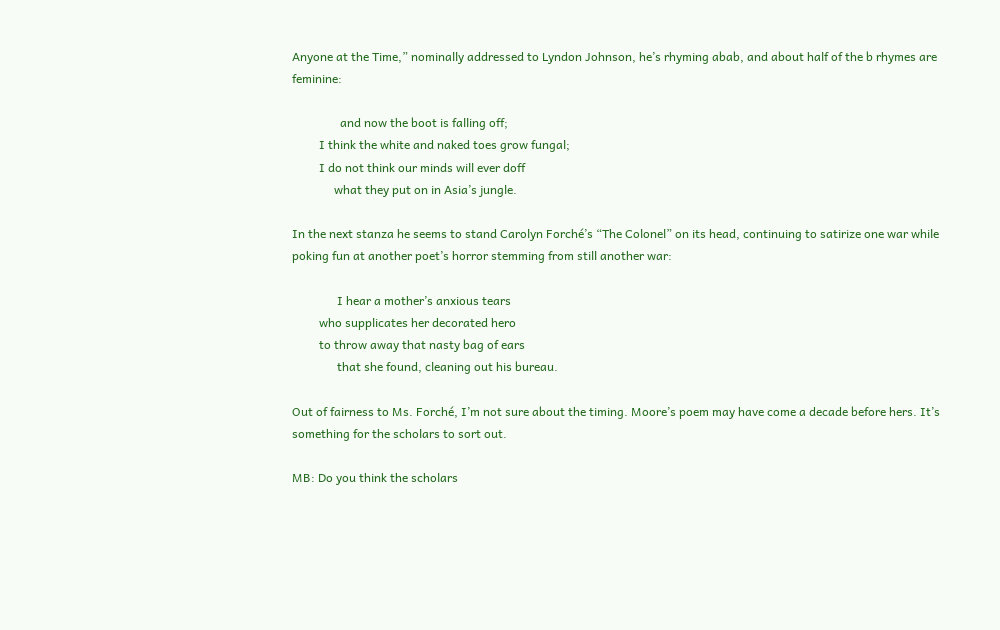Anyone at the Time,” nominally addressed to Lyndon Johnson, he’s rhyming abab, and about half of the b rhymes are feminine:

                and now the boot is falling off;
         I think the white and naked toes grow fungal;
         I do not think our minds will ever doff
              what they put on in Asia’s jungle.

In the next stanza he seems to stand Carolyn Forché’s “The Colonel” on its head, continuing to satirize one war while poking fun at another poet’s horror stemming from still another war:

               I hear a mother’s anxious tears
         who supplicates her decorated hero
         to throw away that nasty bag of ears
               that she found, cleaning out his bureau.

Out of fairness to Ms. Forché, I’m not sure about the timing. Moore’s poem may have come a decade before hers. It’s something for the scholars to sort out.

MB: Do you think the scholars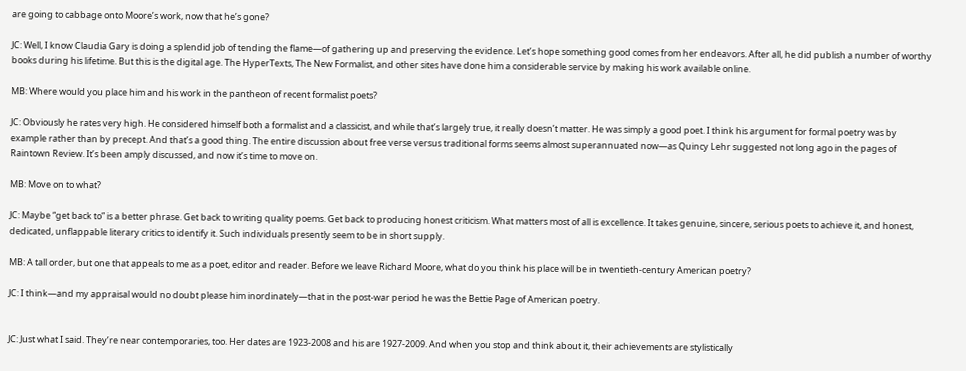are going to cabbage onto Moore’s work, now that he’s gone?

JC: Well, I know Claudia Gary is doing a splendid job of tending the flame—of gathering up and preserving the evidence. Let’s hope something good comes from her endeavors. After all, he did publish a number of worthy books during his lifetime. But this is the digital age. The HyperTexts, The New Formalist, and other sites have done him a considerable service by making his work available online.

MB: Where would you place him and his work in the pantheon of recent formalist poets?

JC: Obviously he rates very high. He considered himself both a formalist and a classicist, and while that’s largely true, it really doesn’t matter. He was simply a good poet. I think his argument for formal poetry was by example rather than by precept. And that’s a good thing. The entire discussion about free verse versus traditional forms seems almost superannuated now—as Quincy Lehr suggested not long ago in the pages of Raintown Review. It’s been amply discussed, and now it’s time to move on.

MB: Move on to what?

JC: Maybe “get back to” is a better phrase. Get back to writing quality poems. Get back to producing honest criticism. What matters most of all is excellence. It takes genuine, sincere, serious poets to achieve it, and honest, dedicated, unflappable literary critics to identify it. Such individuals presently seem to be in short supply.

MB: A tall order, but one that appeals to me as a poet, editor and reader. Before we leave Richard Moore, what do you think his place will be in twentieth-century American poetry?

JC: I think—and my appraisal would no doubt please him inordinately—that in the post-war period he was the Bettie Page of American poetry.


JC: Just what I said. They’re near contemporaries, too. Her dates are 1923-2008 and his are 1927-2009. And when you stop and think about it, their achievements are stylistically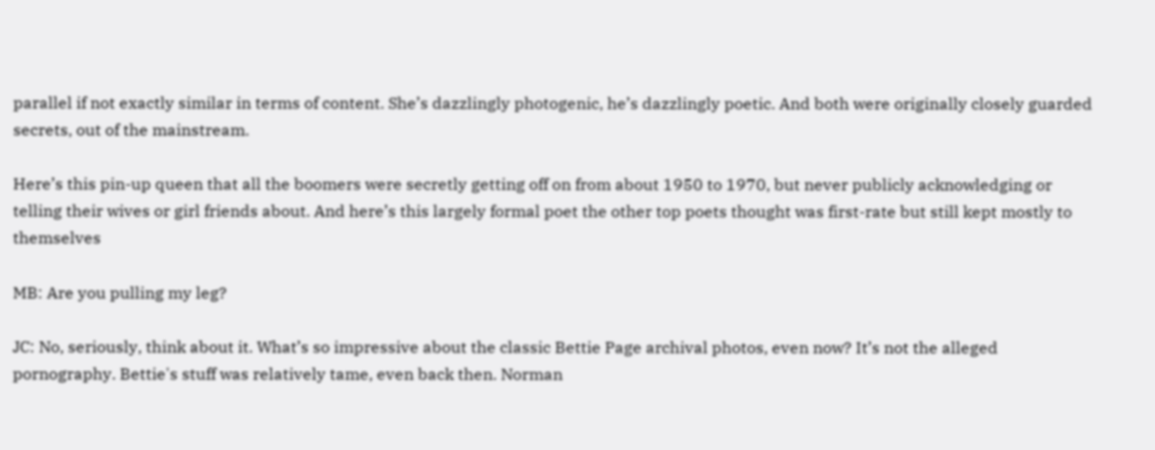parallel if not exactly similar in terms of content. She’s dazzlingly photogenic, he’s dazzlingly poetic. And both were originally closely guarded secrets, out of the mainstream.

Here’s this pin-up queen that all the boomers were secretly getting off on from about 1950 to 1970, but never publicly acknowledging or telling their wives or girl friends about. And here’s this largely formal poet the other top poets thought was first-rate but still kept mostly to themselves

MB: Are you pulling my leg?

JC: No, seriously, think about it. What’s so impressive about the classic Bettie Page archival photos, even now? It’s not the alleged pornography. Bettie's stuff was relatively tame, even back then. Norman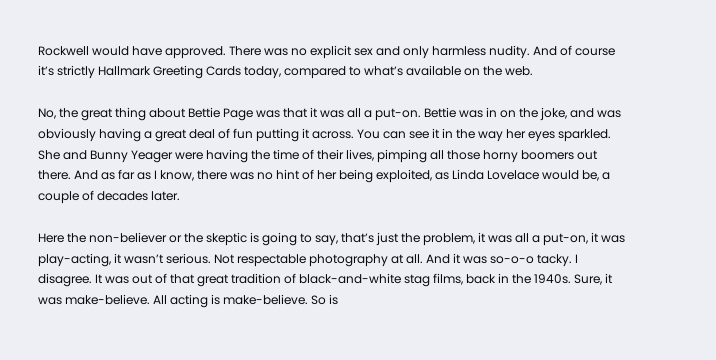Rockwell would have approved. There was no explicit sex and only harmless nudity. And of course it’s strictly Hallmark Greeting Cards today, compared to what’s available on the web.

No, the great thing about Bettie Page was that it was all a put-on. Bettie was in on the joke, and was obviously having a great deal of fun putting it across. You can see it in the way her eyes sparkled. She and Bunny Yeager were having the time of their lives, pimping all those horny boomers out there. And as far as I know, there was no hint of her being exploited, as Linda Lovelace would be, a couple of decades later.

Here the non-believer or the skeptic is going to say, that’s just the problem, it was all a put-on, it was play-acting, it wasn’t serious. Not respectable photography at all. And it was so-o-o tacky. I disagree. It was out of that great tradition of black-and-white stag films, back in the 1940s. Sure, it was make-believe. All acting is make-believe. So is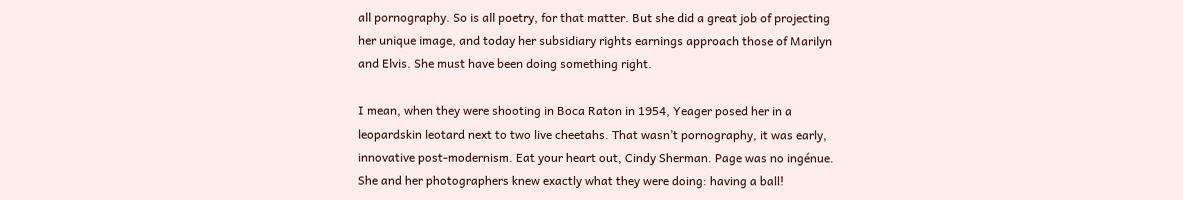all pornography. So is all poetry, for that matter. But she did a great job of projecting her unique image, and today her subsidiary rights earnings approach those of Marilyn and Elvis. She must have been doing something right.

I mean, when they were shooting in Boca Raton in 1954, Yeager posed her in a leopardskin leotard next to two live cheetahs. That wasn’t pornography, it was early, innovative post-modernism. Eat your heart out, Cindy Sherman. Page was no ingénue. She and her photographers knew exactly what they were doing: having a ball!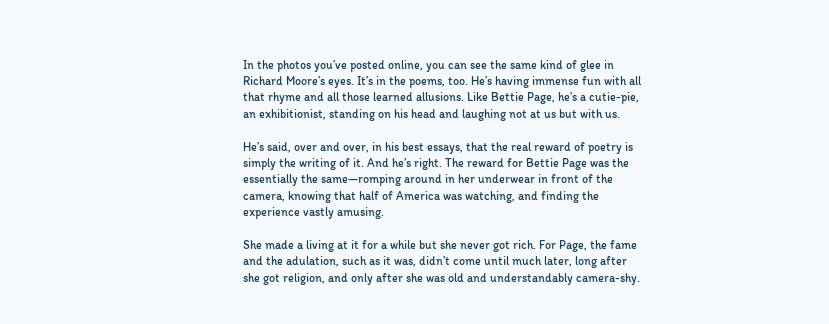In the photos you’ve posted online, you can see the same kind of glee in Richard Moore’s eyes. It’s in the poems, too. He’s having immense fun with all that rhyme and all those learned allusions. Like Bettie Page, he’s a cutie-pie, an exhibitionist, standing on his head and laughing not at us but with us.

He’s said, over and over, in his best essays, that the real reward of poetry is simply the writing of it. And he’s right. The reward for Bettie Page was the essentially the same—romping around in her underwear in front of the camera, knowing that half of America was watching, and finding the experience vastly amusing.

She made a living at it for a while but she never got rich. For Page, the fame and the adulation, such as it was, didn’t come until much later, long after she got religion, and only after she was old and understandably camera-shy.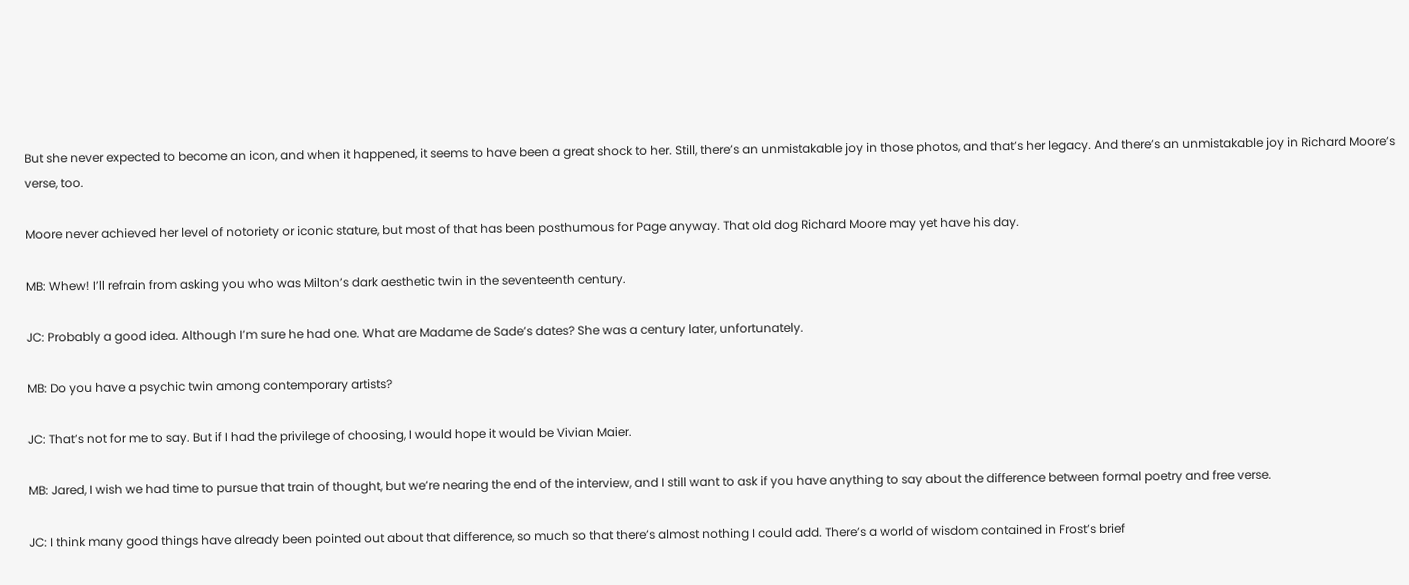But she never expected to become an icon, and when it happened, it seems to have been a great shock to her. Still, there’s an unmistakable joy in those photos, and that’s her legacy. And there’s an unmistakable joy in Richard Moore’s verse, too.

Moore never achieved her level of notoriety or iconic stature, but most of that has been posthumous for Page anyway. That old dog Richard Moore may yet have his day.

MB: Whew! I’ll refrain from asking you who was Milton’s dark aesthetic twin in the seventeenth century.

JC: Probably a good idea. Although I’m sure he had one. What are Madame de Sade’s dates? She was a century later, unfortunately.

MB: Do you have a psychic twin among contemporary artists?

JC: That’s not for me to say. But if I had the privilege of choosing, I would hope it would be Vivian Maier.

MB: Jared, I wish we had time to pursue that train of thought, but we’re nearing the end of the interview, and I still want to ask if you have anything to say about the difference between formal poetry and free verse.

JC: I think many good things have already been pointed out about that difference, so much so that there’s almost nothing I could add. There’s a world of wisdom contained in Frost’s brief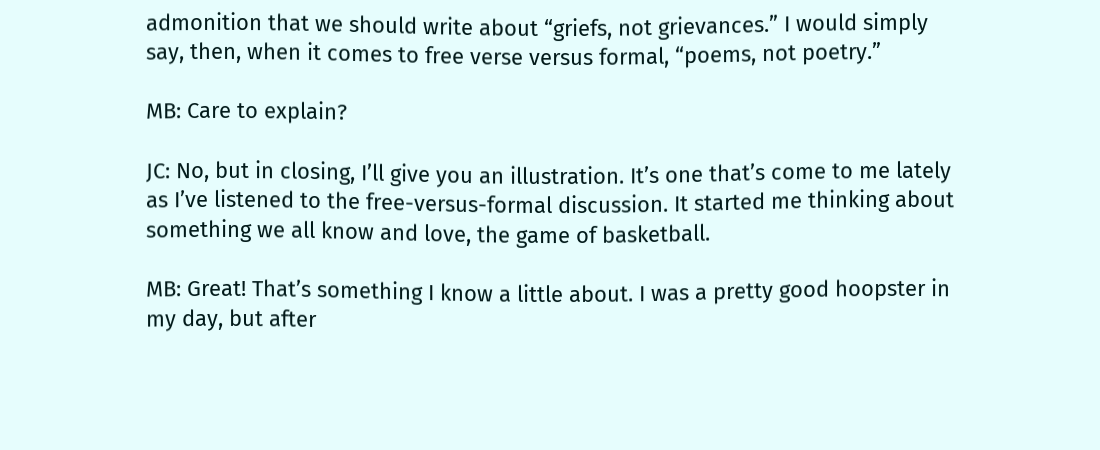admonition that we should write about “griefs, not grievances.” I would simply say, then, when it comes to free verse versus formal, “poems, not poetry.”

MB: Care to explain?

JC: No, but in closing, I’ll give you an illustration. It’s one that’s come to me lately as I’ve listened to the free-versus-formal discussion. It started me thinking about something we all know and love, the game of basketball.

MB: Great! That’s something I know a little about. I was a pretty good hoopster in my day, but after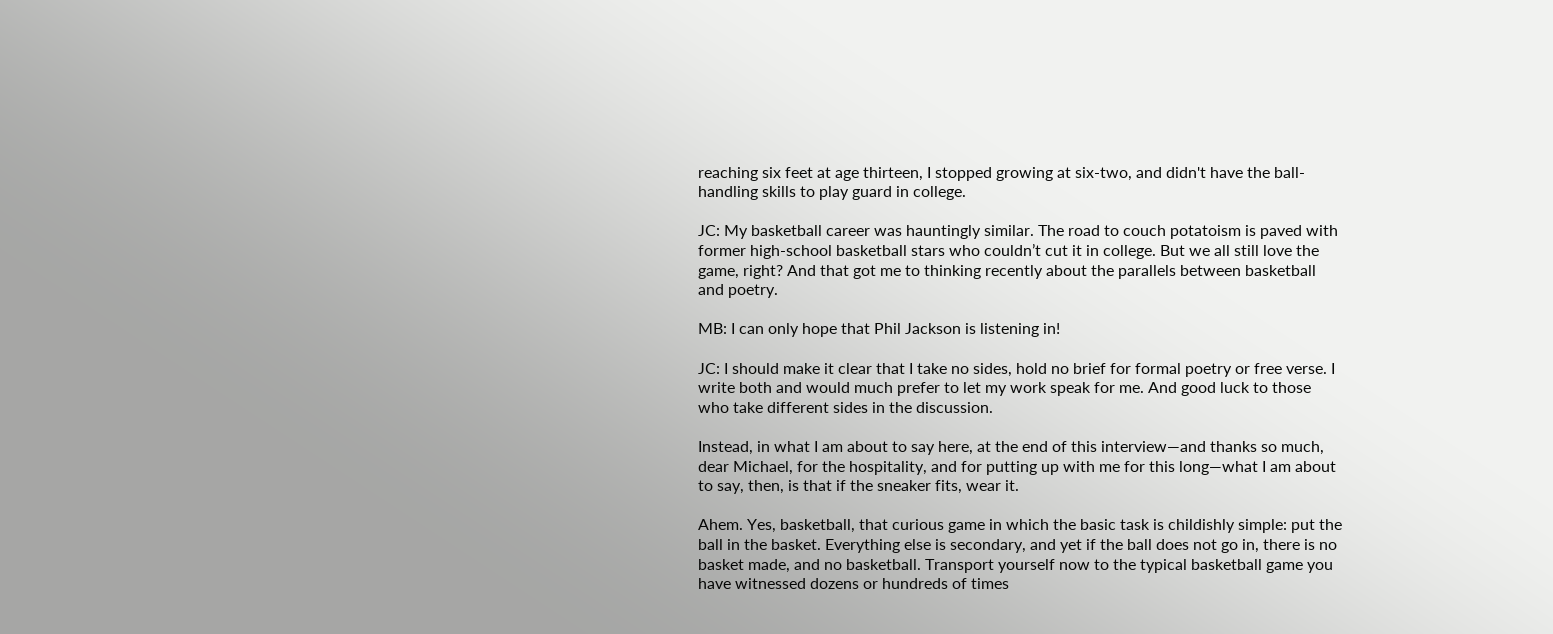reaching six feet at age thirteen, I stopped growing at six-two, and didn't have the ball-handling skills to play guard in college.

JC: My basketball career was hauntingly similar. The road to couch potatoism is paved with former high-school basketball stars who couldn’t cut it in college. But we all still love the game, right? And that got me to thinking recently about the parallels between basketball and poetry.

MB: I can only hope that Phil Jackson is listening in!

JC: I should make it clear that I take no sides, hold no brief for formal poetry or free verse. I write both and would much prefer to let my work speak for me. And good luck to those who take different sides in the discussion.

Instead, in what I am about to say here, at the end of this interview—and thanks so much, dear Michael, for the hospitality, and for putting up with me for this long—what I am about to say, then, is that if the sneaker fits, wear it.

Ahem. Yes, basketball, that curious game in which the basic task is childishly simple: put the ball in the basket. Everything else is secondary, and yet if the ball does not go in, there is no basket made, and no basketball. Transport yourself now to the typical basketball game you have witnessed dozens or hundreds of times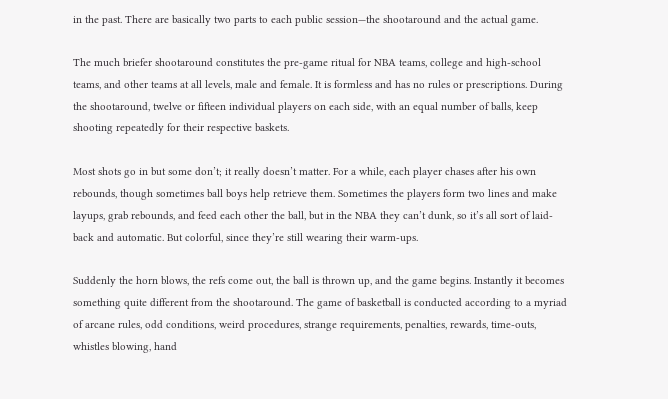in the past. There are basically two parts to each public session—the shootaround and the actual game.

The much briefer shootaround constitutes the pre-game ritual for NBA teams, college and high-school teams, and other teams at all levels, male and female. It is formless and has no rules or prescriptions. During the shootaround, twelve or fifteen individual players on each side, with an equal number of balls, keep shooting repeatedly for their respective baskets.

Most shots go in but some don’t; it really doesn’t matter. For a while, each player chases after his own rebounds, though sometimes ball boys help retrieve them. Sometimes the players form two lines and make layups, grab rebounds, and feed each other the ball, but in the NBA they can’t dunk, so it’s all sort of laid-back and automatic. But colorful, since they’re still wearing their warm-ups.

Suddenly the horn blows, the refs come out, the ball is thrown up, and the game begins. Instantly it becomes something quite different from the shootaround. The game of basketball is conducted according to a myriad of arcane rules, odd conditions, weird procedures, strange requirements, penalties, rewards, time-outs, whistles blowing, hand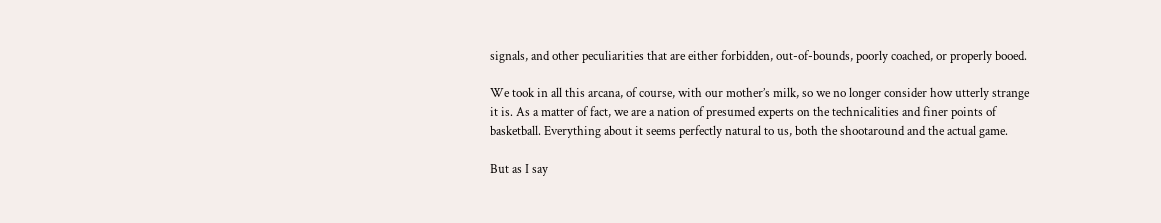signals, and other peculiarities that are either forbidden, out-of-bounds, poorly coached, or properly booed.

We took in all this arcana, of course, with our mother’s milk, so we no longer consider how utterly strange it is. As a matter of fact, we are a nation of presumed experts on the technicalities and finer points of basketball. Everything about it seems perfectly natural to us, both the shootaround and the actual game.

But as I say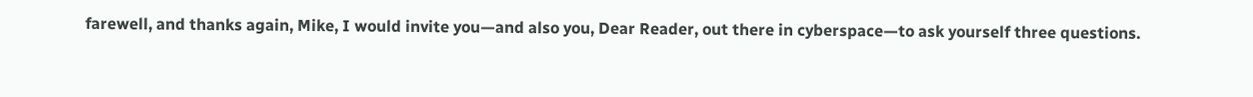farewell, and thanks again, Mike, I would invite you—and also you, Dear Reader, out there in cyberspace—to ask yourself three questions.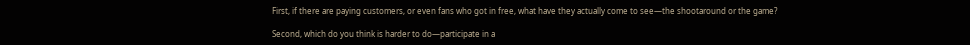First, if there are paying customers, or even fans who got in free, what have they actually come to see—the shootaround or the game?

Second, which do you think is harder to do—participate in a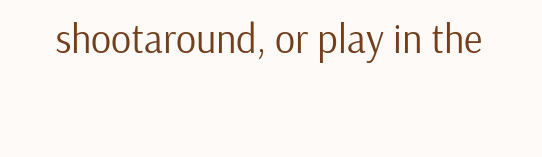shootaround, or play in the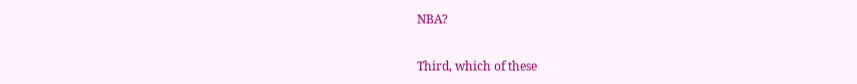NBA?

Third, which of these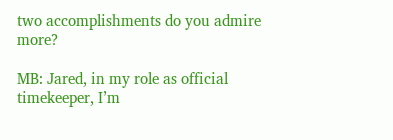two accomplishments do you admire more?

MB: Jared, in my role as official timekeeper, I’m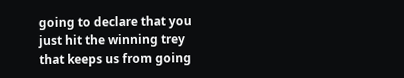going to declare that you just hit the winning trey that keeps us from going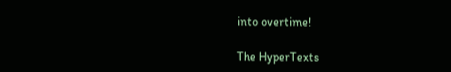into overtime!

The HyperTexts